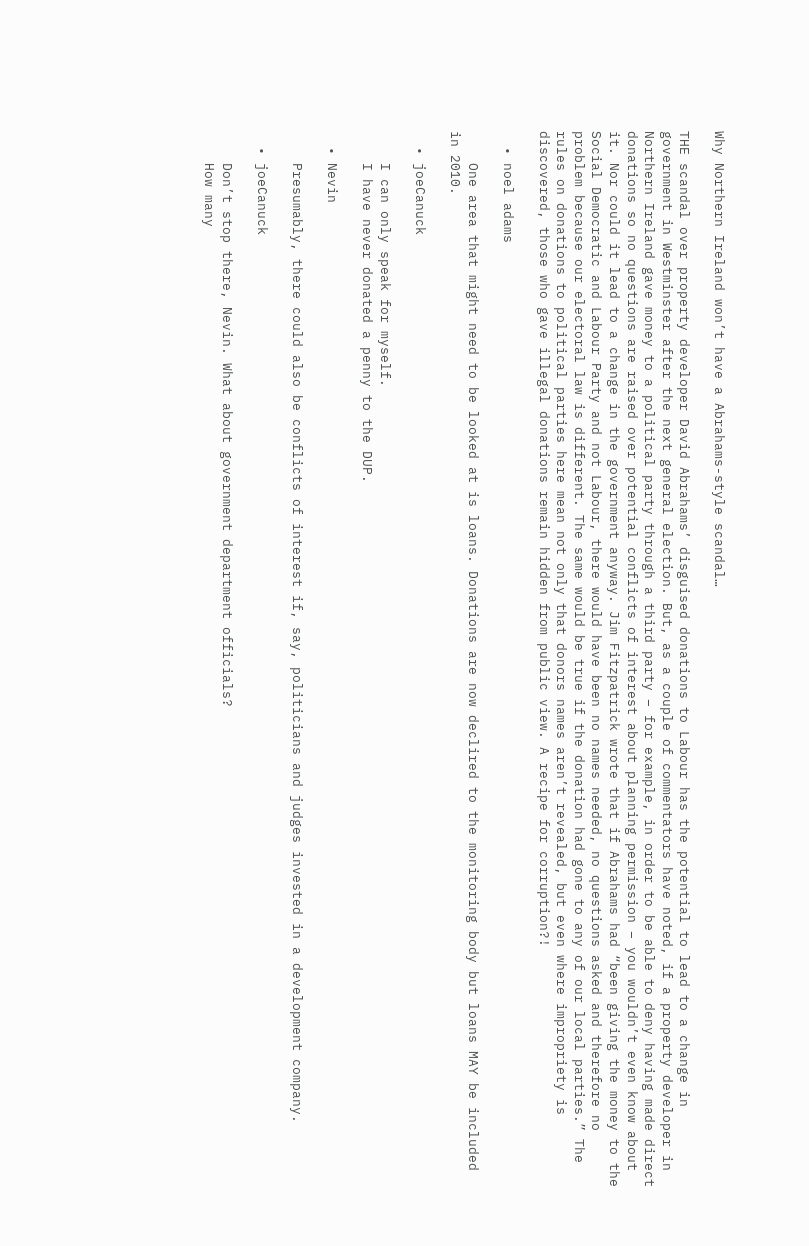Why Northern Ireland won’t have a Abrahams-style scandal…

THE scandal over property developer David Abrahams’ disguised donations to Labour has the potential to lead to a change in government in Westminster after the next general election. But, as a couple of commentators have noted, if a property developer in Northern Ireland gave money to a political party through a third party – for example, in order to be able to deny having made direct donations so no questions are raised over potential conflicts of interest about planning permission – you wouldn’t even know about it. Nor could it lead to a change in the government anyway. Jim Fitzpatrick wrote that if Abrahams had “been giving the money to the Social Democratic and Labour Party and not Labour, there would have been no names needed, no questions asked and therefore no problem because our electoral law is different. The same would be true if the donation had gone to any of our local parties.” The rules on donations to political parties here mean not only that donors names aren’t revealed, but even where impropriety is discovered, those who gave illegal donations remain hidden from public view. A recipe for corruption?!

  • noel adams

    One area that might need to be looked at is loans. Donations are now declired to the monitoring body but loans MAY be included in 2010.

  • joeCanuck

    I can only speak for myself.
    I have never donated a penny to the DUP.

  • Nevin

    Presumably, there could also be conflicts of interest if, say, politicians and judges invested in a development company.

  • joeCanuck

    Don’t stop there, Nevin. What about government department officials?
    How many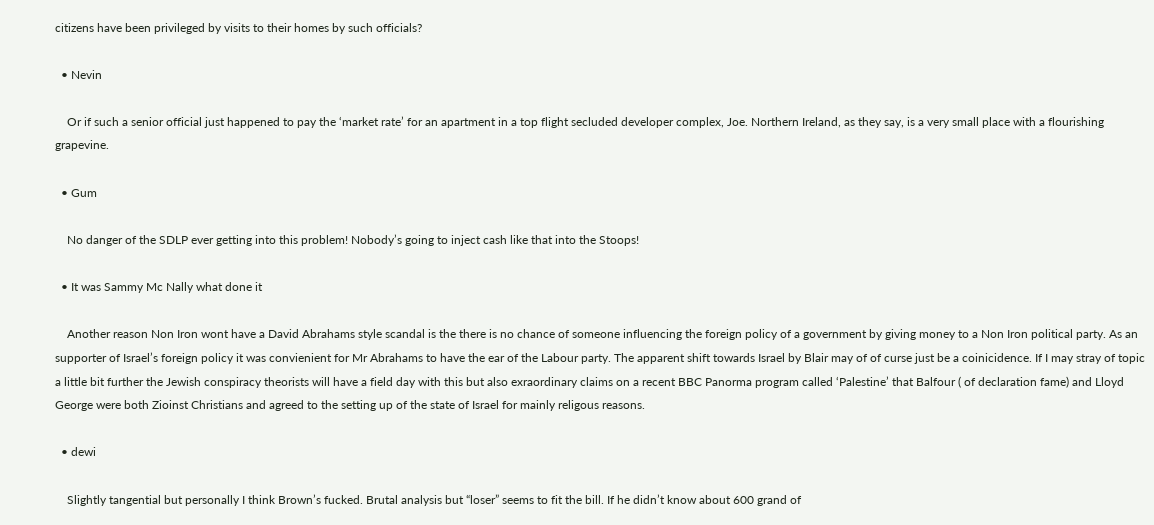citizens have been privileged by visits to their homes by such officials?

  • Nevin

    Or if such a senior official just happened to pay the ‘market rate’ for an apartment in a top flight secluded developer complex, Joe. Northern Ireland, as they say, is a very small place with a flourishing grapevine.

  • Gum

    No danger of the SDLP ever getting into this problem! Nobody’s going to inject cash like that into the Stoops!

  • It was Sammy Mc Nally what done it

    Another reason Non Iron wont have a David Abrahams style scandal is the there is no chance of someone influencing the foreign policy of a government by giving money to a Non Iron political party. As an supporter of Israel’s foreign policy it was convienient for Mr Abrahams to have the ear of the Labour party. The apparent shift towards Israel by Blair may of of curse just be a coinicidence. If I may stray of topic a little bit further the Jewish conspiracy theorists will have a field day with this but also exraordinary claims on a recent BBC Panorma program called ‘Palestine’ that Balfour ( of declaration fame) and Lloyd George were both Zioinst Christians and agreed to the setting up of the state of Israel for mainly religous reasons.

  • dewi

    Slightly tangential but personally I think Brown’s fucked. Brutal analysis but “loser” seems to fit the bill. If he didn’t know about 600 grand of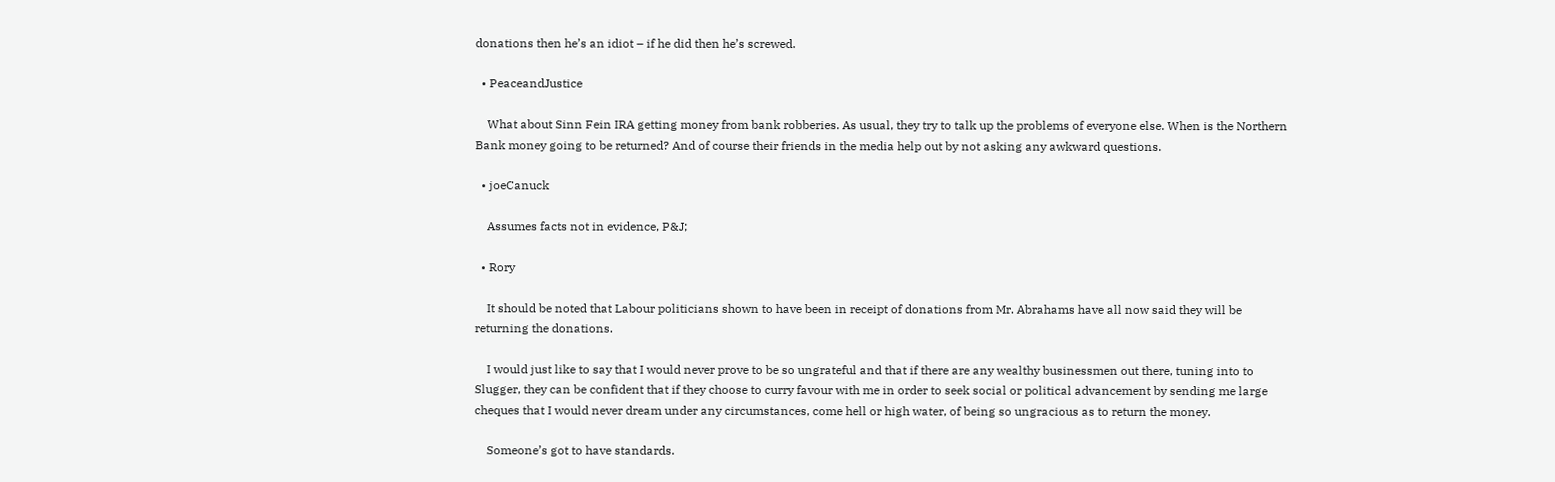donations then he’s an idiot – if he did then he’s screwed.

  • PeaceandJustice

    What about Sinn Fein IRA getting money from bank robberies. As usual, they try to talk up the problems of everyone else. When is the Northern Bank money going to be returned? And of course their friends in the media help out by not asking any awkward questions.

  • joeCanuck

    Assumes facts not in evidence, P&J;

  • Rory

    It should be noted that Labour politicians shown to have been in receipt of donations from Mr. Abrahams have all now said they will be returning the donations.

    I would just like to say that I would never prove to be so ungrateful and that if there are any wealthy businessmen out there, tuning into to Slugger, they can be confident that if they choose to curry favour with me in order to seek social or political advancement by sending me large cheques that I would never dream under any circumstances, come hell or high water, of being so ungracious as to return the money.

    Someone’s got to have standards.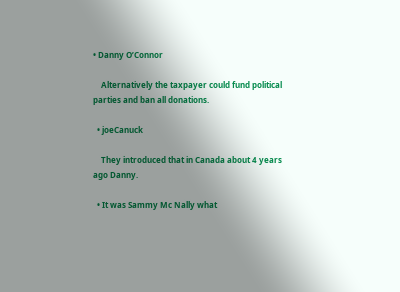• Danny O’Connor

    Alternatively the taxpayer could fund political parties and ban all donations.

  • joeCanuck

    They introduced that in Canada about 4 years ago Danny.

  • It was Sammy Mc Nally what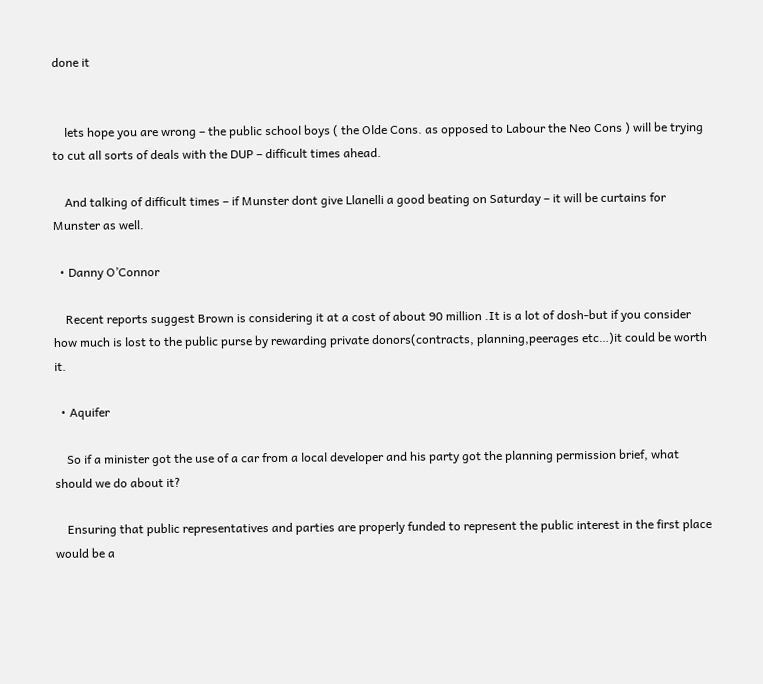done it


    lets hope you are wrong – the public school boys ( the Olde Cons. as opposed to Labour the Neo Cons ) will be trying to cut all sorts of deals with the DUP – difficult times ahead.

    And talking of difficult times – if Munster dont give Llanelli a good beating on Saturday – it will be curtains for Munster as well.

  • Danny O’Connor

    Recent reports suggest Brown is considering it at a cost of about 90 million .It is a lot of dosh-but if you consider how much is lost to the public purse by rewarding private donors(contracts, planning,peerages etc…)it could be worth it.

  • Aquifer

    So if a minister got the use of a car from a local developer and his party got the planning permission brief, what should we do about it?

    Ensuring that public representatives and parties are properly funded to represent the public interest in the first place would be a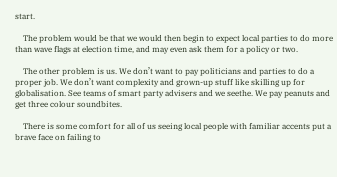start.

    The problem would be that we would then begin to expect local parties to do more than wave flags at election time, and may even ask them for a policy or two.

    The other problem is us. We don’t want to pay politicians and parties to do a proper job. We don’t want complexity and grown-up stuff like skilling up for globalisation. See teams of smart party advisers and we seethe. We pay peanuts and get three colour soundbites.

    There is some comfort for all of us seeing local people with familiar accents put a brave face on failing to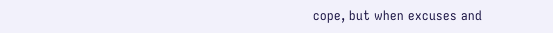cope, but when excuses and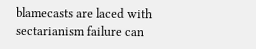blamecasts are laced with sectarianism failure can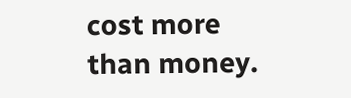cost more than money.